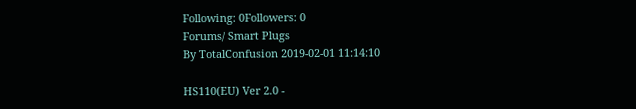Following: 0Followers: 0
Forums/ Smart Plugs
By TotalConfusion 2019-02-01 11:14:10

HS110(EU) Ver 2.0 -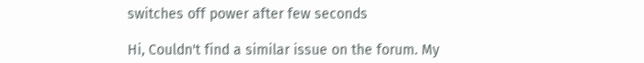switches off power after few seconds

Hi, Couldn't find a similar issue on the forum. My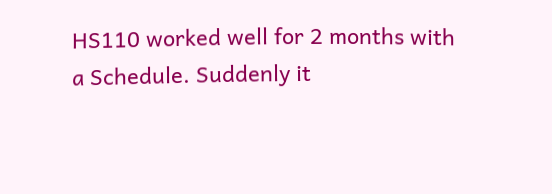HS110 worked well for 2 months with a Schedule. Suddenly it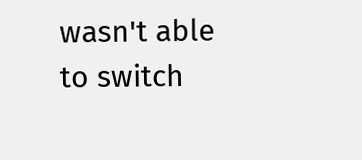wasn't able to switch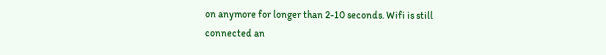on anymore for longer than 2-10 seconds. Wifi is still connected an